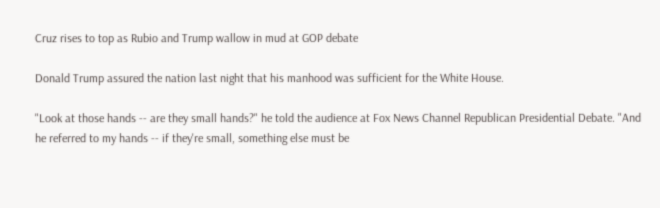Cruz rises to top as Rubio and Trump wallow in mud at GOP debate

Donald Trump assured the nation last night that his manhood was sufficient for the White House.

"Look at those hands -- are they small hands?" he told the audience at Fox News Channel Republican Presidential Debate. "And he referred to my hands -- if they're small, something else must be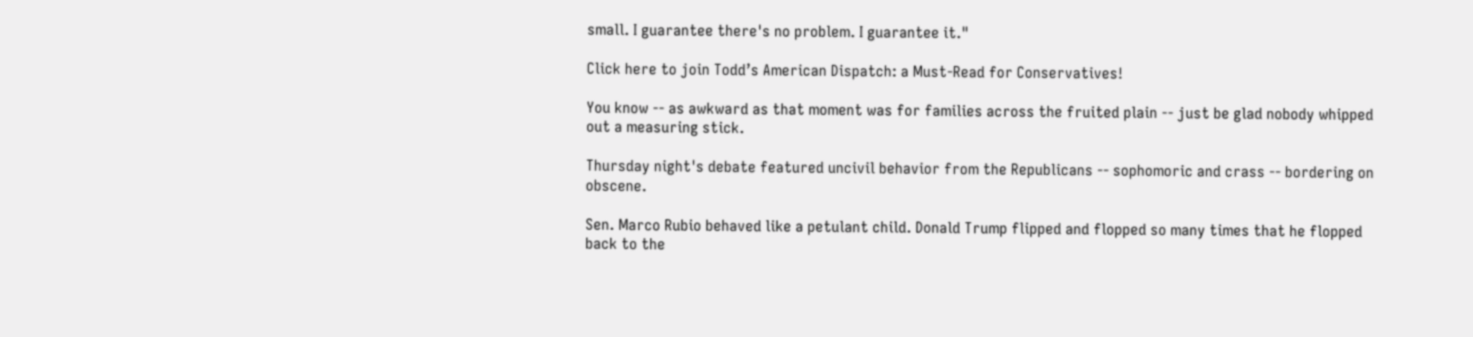small. I guarantee there's no problem. I guarantee it."

Click here to join Todd’s American Dispatch: a Must-Read for Conservatives!

You know -- as awkward as that moment was for families across the fruited plain -- just be glad nobody whipped out a measuring stick.

Thursday night's debate featured uncivil behavior from the Republicans -- sophomoric and crass -- bordering on obscene.

Sen. Marco Rubio behaved like a petulant child. Donald Trump flipped and flopped so many times that he flopped back to the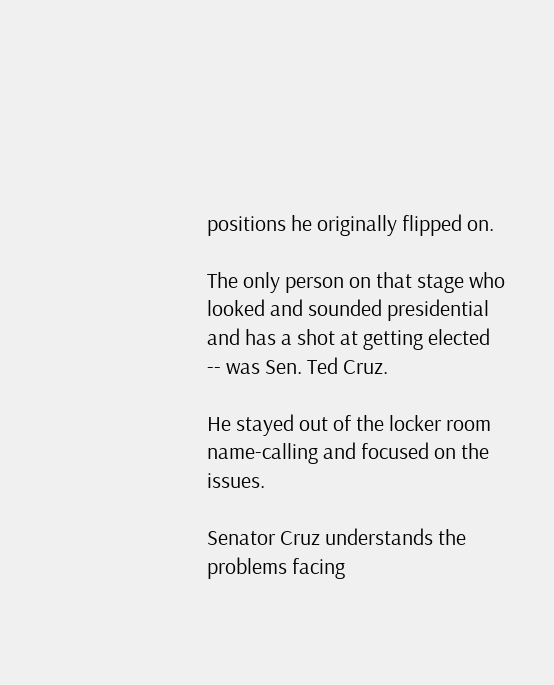positions he originally flipped on.

The only person on that stage who looked and sounded presidential and has a shot at getting elected -- was Sen. Ted Cruz.

He stayed out of the locker room name-calling and focused on the issues.

Senator Cruz understands the problems facing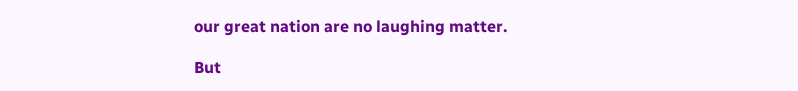our great nation are no laughing matter.

But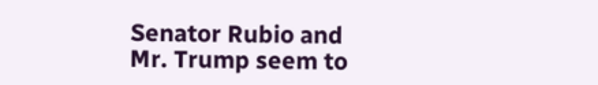Senator Rubio and Mr. Trump seem to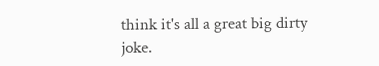think it's all a great big dirty joke.